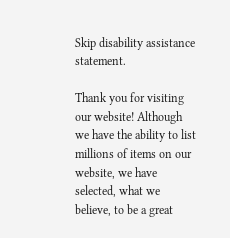Skip disability assistance statement.

Thank you for visiting our website! Although we have the ability to list millions of items on our website, we have selected, what we believe, to be a great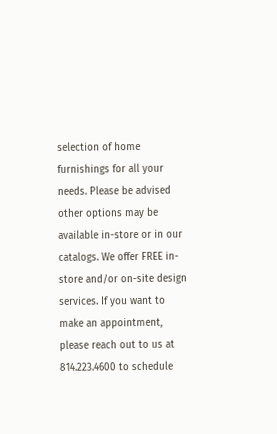selection of home furnishings for all your needs. Please be advised other options may be available in-store or in our catalogs. We offer FREE in-store and/or on-site design services. If you want to make an appointment, please reach out to us at 814.223.4600 to schedule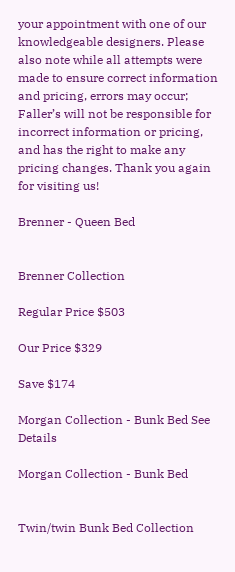your appointment with one of our knowledgeable designers. Please also note while all attempts were made to ensure correct information and pricing, errors may occur; Faller’s will not be responsible for incorrect information or pricing, and has the right to make any pricing changes. Thank you again for visiting us!

Brenner - Queen Bed


Brenner Collection

Regular Price $503

Our Price $329

Save $174

Morgan Collection - Bunk Bed See Details

Morgan Collection - Bunk Bed


Twin/twin Bunk Bed Collection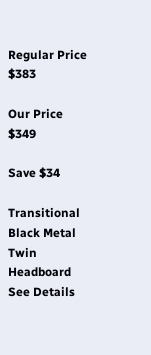Regular Price $383

Our Price $349

Save $34

Transitional Black Metal Twin Headboard See Details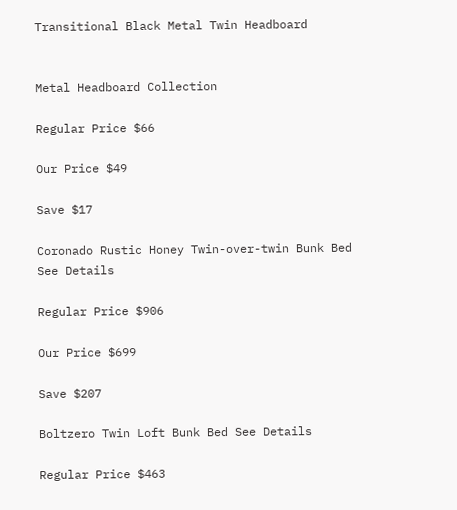Transitional Black Metal Twin Headboard


Metal Headboard Collection

Regular Price $66

Our Price $49

Save $17

Coronado Rustic Honey Twin-over-twin Bunk Bed See Details

Regular Price $906

Our Price $699

Save $207

Boltzero Twin Loft Bunk Bed See Details

Regular Price $463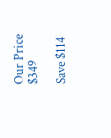Our Price $349

Save $114